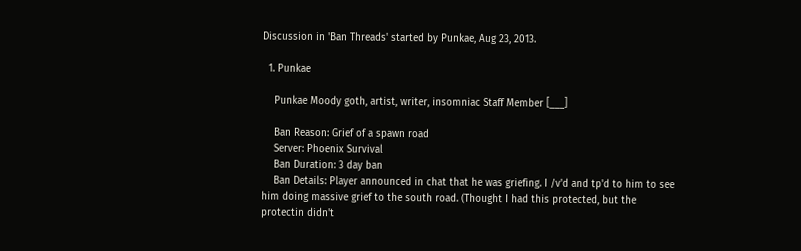Discussion in 'Ban Threads' started by Punkae, Aug 23, 2013.

  1. Punkae

    Punkae Moody goth, artist, writer, insomniac Staff Member [___]

    Ban Reason: Grief of a spawn road
    Server: Phoenix Survival
    Ban Duration: 3 day ban
    Ban Details: Player announced in chat that he was griefing. I /v'd and tp'd to him to see him doing massive grief to the south road. (Thought I had this protected, but the protectin didn't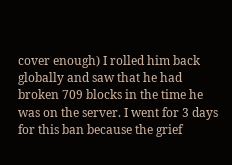cover enough) I rolled him back globally and saw that he had broken 709 blocks in the time he was on the server. I went for 3 days for this ban because the grief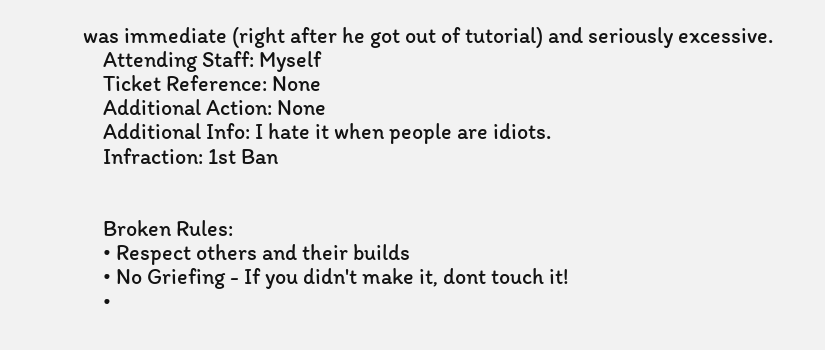was immediate (right after he got out of tutorial) and seriously excessive.
    Attending Staff: Myself
    Ticket Reference: None
    Additional Action: None
    Additional Info: I hate it when people are idiots.
    Infraction: 1st Ban


    Broken Rules:
    • Respect others and their builds
    • No Griefing - If you didn't make it, dont touch it!
    •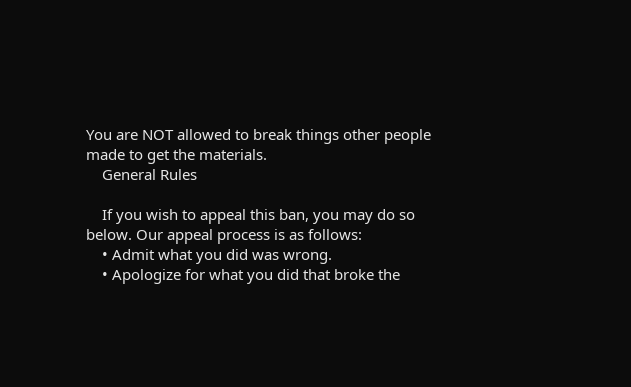You are NOT allowed to break things other people made to get the materials.
    General Rules

    If you wish to appeal this ban, you may do so below. Our appeal process is as follows:
    • Admit what you did was wrong.
    • Apologize for what you did that broke the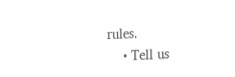rules.
    • Tell us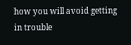how you will avoid getting in trouble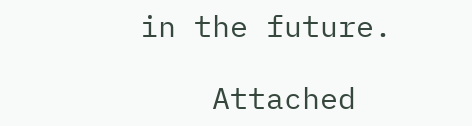in the future.

    Attached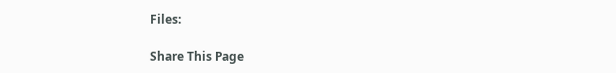Files:

Share This Page